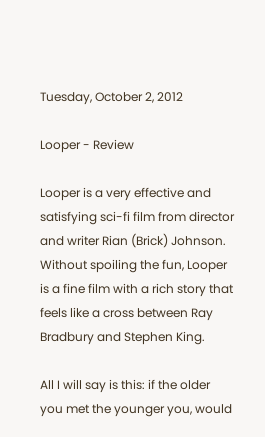Tuesday, October 2, 2012

Looper - Review

Looper is a very effective and satisfying sci-fi film from director and writer Rian (Brick) Johnson. Without spoiling the fun, Looper is a fine film with a rich story that feels like a cross between Ray Bradbury and Stephen King.

All I will say is this: if the older you met the younger you, would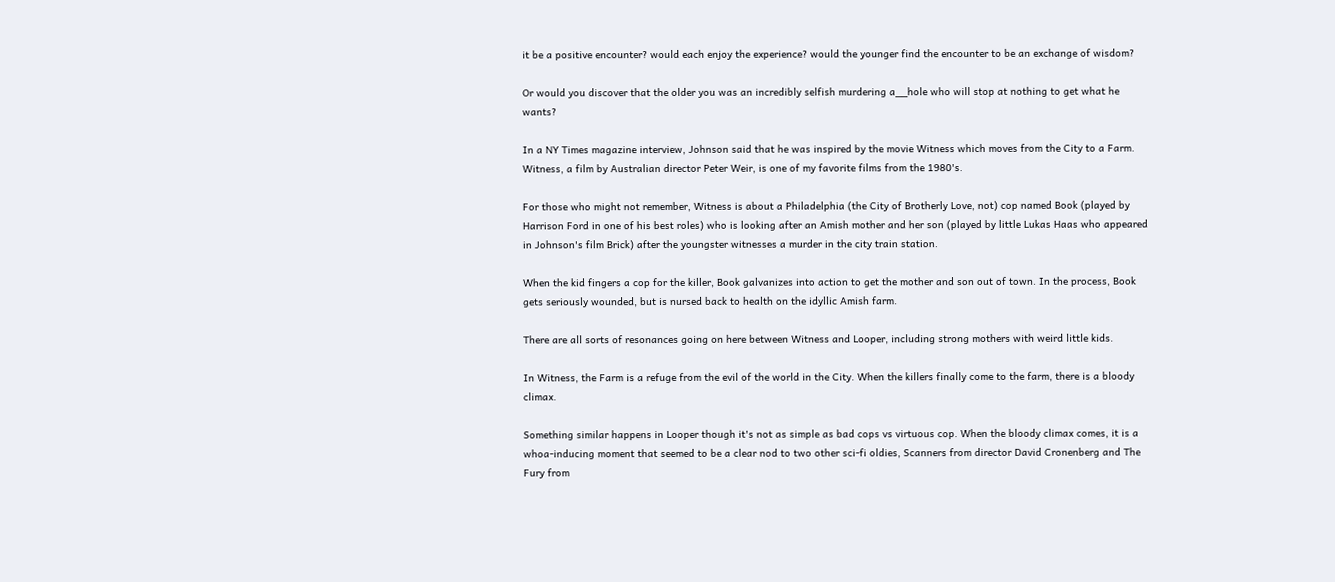it be a positive encounter? would each enjoy the experience? would the younger find the encounter to be an exchange of wisdom?

Or would you discover that the older you was an incredibly selfish murdering a__hole who will stop at nothing to get what he wants?

In a NY Times magazine interview, Johnson said that he was inspired by the movie Witness which moves from the City to a Farm. Witness, a film by Australian director Peter Weir, is one of my favorite films from the 1980's.

For those who might not remember, Witness is about a Philadelphia (the City of Brotherly Love, not) cop named Book (played by Harrison Ford in one of his best roles) who is looking after an Amish mother and her son (played by little Lukas Haas who appeared in Johnson's film Brick) after the youngster witnesses a murder in the city train station.

When the kid fingers a cop for the killer, Book galvanizes into action to get the mother and son out of town. In the process, Book gets seriously wounded, but is nursed back to health on the idyllic Amish farm.

There are all sorts of resonances going on here between Witness and Looper, including strong mothers with weird little kids.

In Witness, the Farm is a refuge from the evil of the world in the City. When the killers finally come to the farm, there is a bloody climax.

Something similar happens in Looper though it's not as simple as bad cops vs virtuous cop. When the bloody climax comes, it is a whoa-inducing moment that seemed to be a clear nod to two other sci-fi oldies, Scanners from director David Cronenberg and The Fury from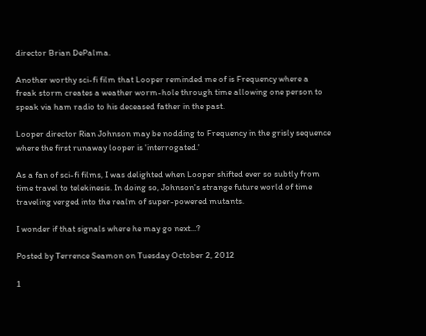director Brian DePalma.

Another worthy sci-fi film that Looper reminded me of is Frequency where a freak storm creates a weather worm-hole through time allowing one person to speak via ham radio to his deceased father in the past.

Looper director Rian Johnson may be nodding to Frequency in the grisly sequence where the first runaway looper is 'interrogated.'

As a fan of sci-fi films, I was delighted when Looper shifted ever so subtly from time travel to telekinesis. In doing so, Johnson's strange future world of time traveling verged into the realm of super-powered mutants.

I wonder if that signals where he may go next...?

Posted by Terrence Seamon on Tuesday October 2, 2012

1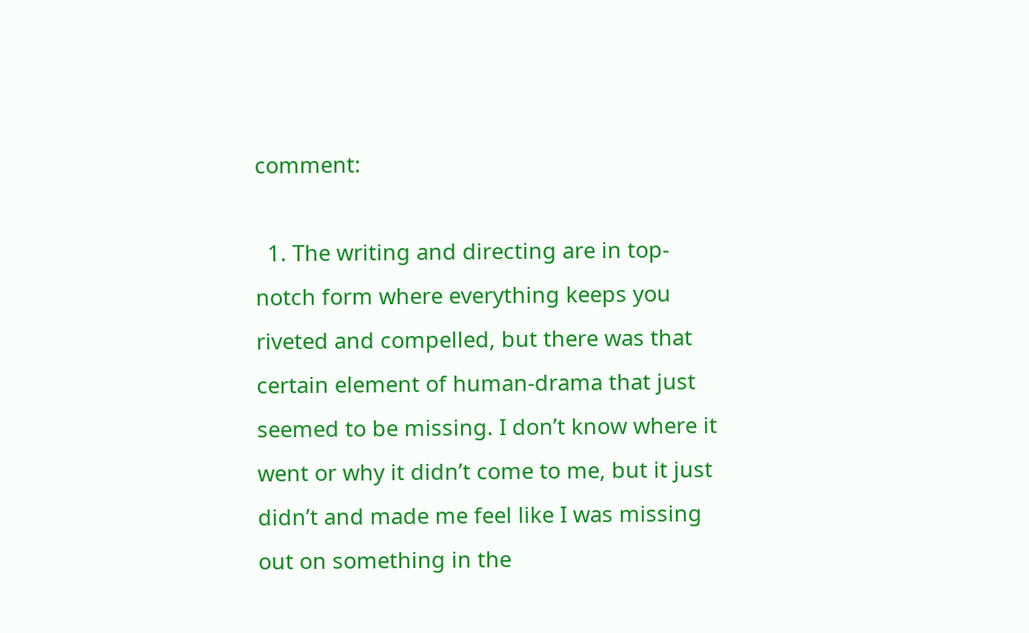comment:

  1. The writing and directing are in top-notch form where everything keeps you riveted and compelled, but there was that certain element of human-drama that just seemed to be missing. I don’t know where it went or why it didn’t come to me, but it just didn’t and made me feel like I was missing out on something in the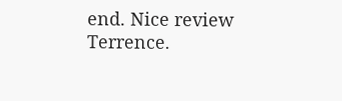end. Nice review Terrence.